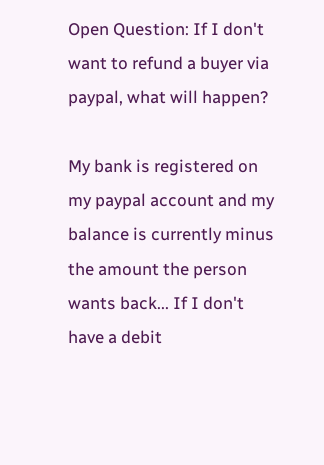Open Question: If I don't want to refund a buyer via paypal, what will happen?

My bank is registered on my paypal account and my balance is currently minus the amount the person wants back... If I don't have a debit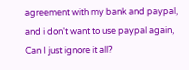agreement with my bank and paypal, and i don't want to use paypal again, Can I just ignore it all?